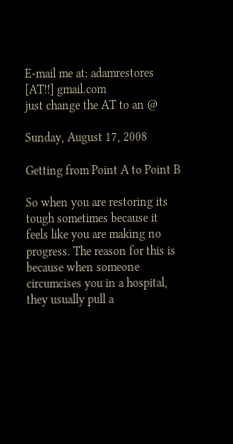E-mail me at: adamrestores [AT!!] gmail.com
just change the AT to an @

Sunday, August 17, 2008

Getting from Point A to Point B

So when you are restoring its tough sometimes because it feels like you are making no progress. The reason for this is because when someone circumcises you in a hospital, they usually pull a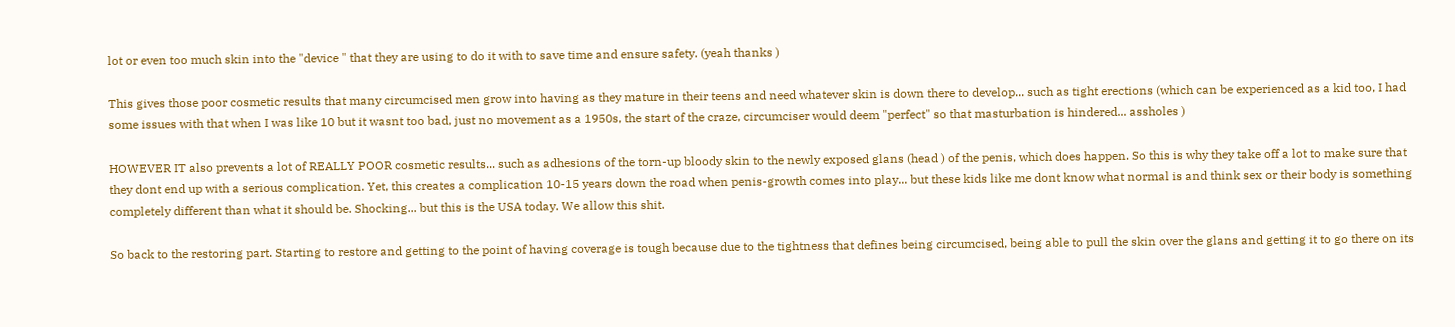lot or even too much skin into the "device " that they are using to do it with to save time and ensure safety. (yeah thanks )

This gives those poor cosmetic results that many circumcised men grow into having as they mature in their teens and need whatever skin is down there to develop... such as tight erections (which can be experienced as a kid too, I had some issues with that when I was like 10 but it wasnt too bad, just no movement as a 1950s, the start of the craze, circumciser would deem "perfect" so that masturbation is hindered... assholes )

HOWEVER IT also prevents a lot of REALLY POOR cosmetic results... such as adhesions of the torn-up bloody skin to the newly exposed glans (head ) of the penis, which does happen. So this is why they take off a lot to make sure that they dont end up with a serious complication. Yet, this creates a complication 10-15 years down the road when penis-growth comes into play... but these kids like me dont know what normal is and think sex or their body is something completely different than what it should be. Shocking... but this is the USA today. We allow this shit.

So back to the restoring part. Starting to restore and getting to the point of having coverage is tough because due to the tightness that defines being circumcised, being able to pull the skin over the glans and getting it to go there on its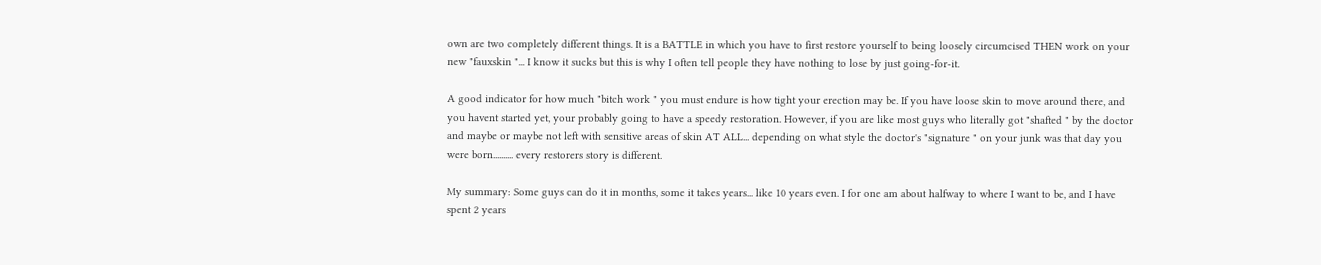own are two completely different things. It is a BATTLE in which you have to first restore yourself to being loosely circumcised THEN work on your new "fauxskin "... I know it sucks but this is why I often tell people they have nothing to lose by just going-for-it.

A good indicator for how much "bitch work " you must endure is how tight your erection may be. If you have loose skin to move around there, and you havent started yet, your probably going to have a speedy restoration. However, if you are like most guys who literally got "shafted " by the doctor and maybe or maybe not left with sensitive areas of skin AT ALL... depending on what style the doctor's "signature " on your junk was that day you were born.......... every restorers story is different.

My summary: Some guys can do it in months, some it takes years... like 10 years even. I for one am about halfway to where I want to be, and I have spent 2 years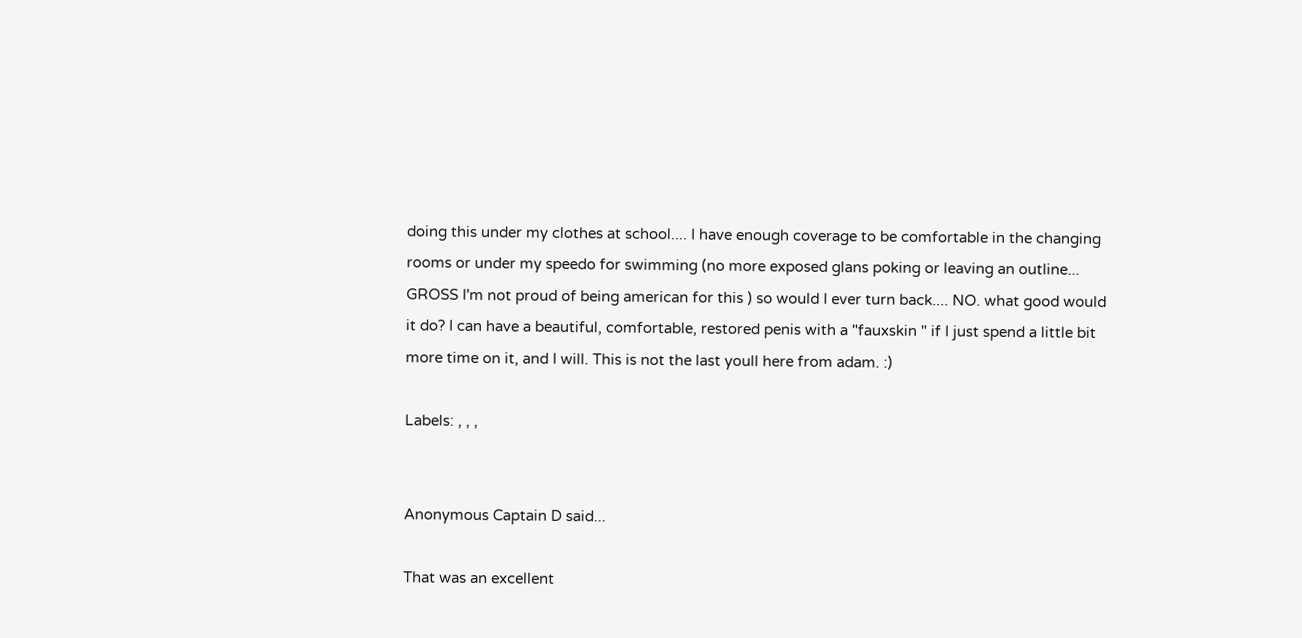doing this under my clothes at school.... I have enough coverage to be comfortable in the changing rooms or under my speedo for swimming (no more exposed glans poking or leaving an outline... GROSS I'm not proud of being american for this ) so would I ever turn back.... NO. what good would it do? I can have a beautiful, comfortable, restored penis with a "fauxskin " if I just spend a little bit more time on it, and I will. This is not the last youll here from adam. :)

Labels: , , ,


Anonymous Captain D said...

That was an excellent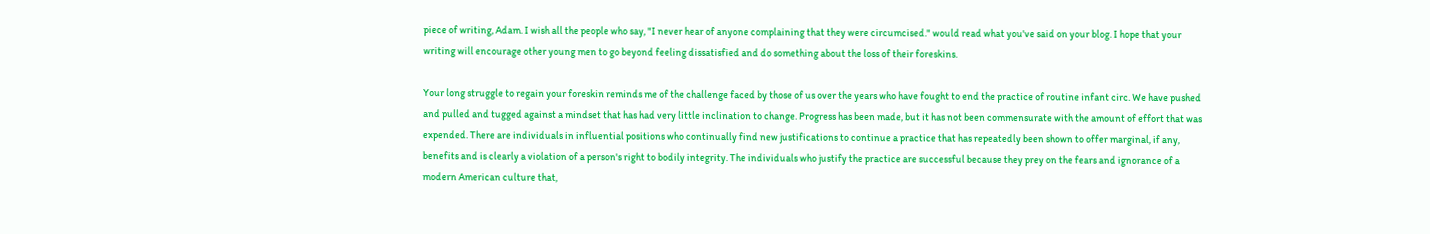piece of writing, Adam. I wish all the people who say, "I never hear of anyone complaining that they were circumcised." would read what you've said on your blog. I hope that your writing will encourage other young men to go beyond feeling dissatisfied and do something about the loss of their foreskins.

Your long struggle to regain your foreskin reminds me of the challenge faced by those of us over the years who have fought to end the practice of routine infant circ. We have pushed and pulled and tugged against a mindset that has had very little inclination to change. Progress has been made, but it has not been commensurate with the amount of effort that was expended. There are individuals in influential positions who continually find new justifications to continue a practice that has repeatedly been shown to offer marginal, if any, benefits and is clearly a violation of a person's right to bodily integrity. The individuals who justify the practice are successful because they prey on the fears and ignorance of a modern American culture that,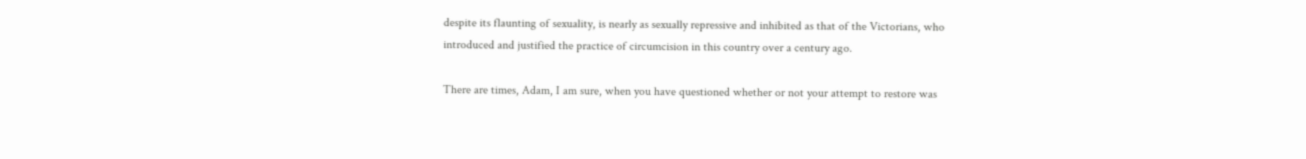despite its flaunting of sexuality, is nearly as sexually repressive and inhibited as that of the Victorians, who introduced and justified the practice of circumcision in this country over a century ago.

There are times, Adam, I am sure, when you have questioned whether or not your attempt to restore was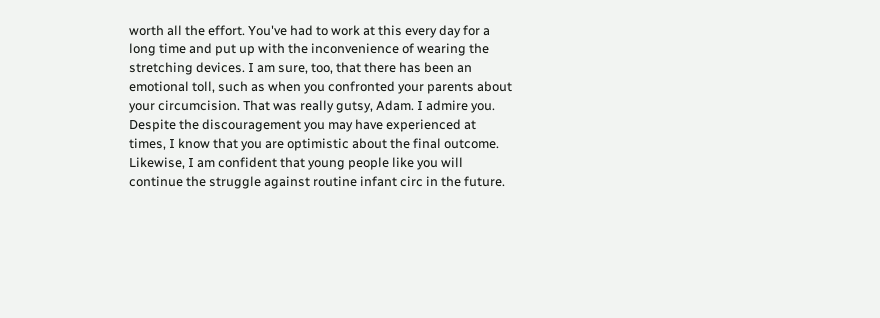worth all the effort. You've had to work at this every day for a long time and put up with the inconvenience of wearing the stretching devices. I am sure, too, that there has been an emotional toll, such as when you confronted your parents about your circumcision. That was really gutsy, Adam. I admire you. Despite the discouragement you may have experienced at times, I know that you are optimistic about the final outcome. Likewise, I am confident that young people like you will continue the struggle against routine infant circ in the future.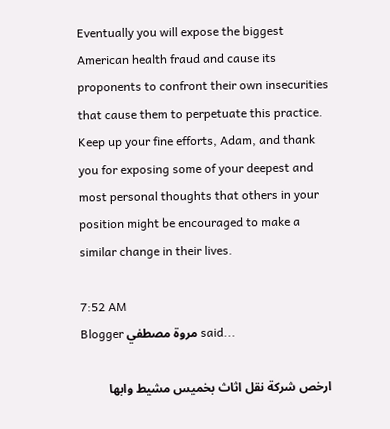Eventually you will expose the biggest American health fraud and cause its proponents to confront their own insecurities that cause them to perpetuate this practice. Keep up your fine efforts, Adam, and thank you for exposing some of your deepest and most personal thoughts that others in your position might be encouraged to make a similar change in their lives.

7:52 AM
Blogger مروة مصطفي said...

ارخص شركة نقل اثاث بخميس مشيط وابها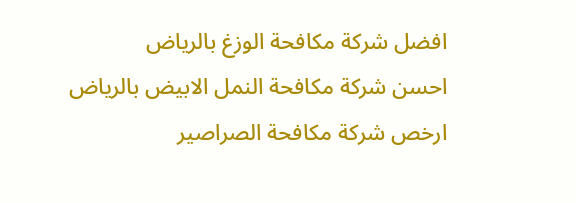افضل شركة مكافحة الوزغ بالرياض
احسن شركة مكافحة النمل الابيض بالرياض
ارخص شركة مكافحة الصراصير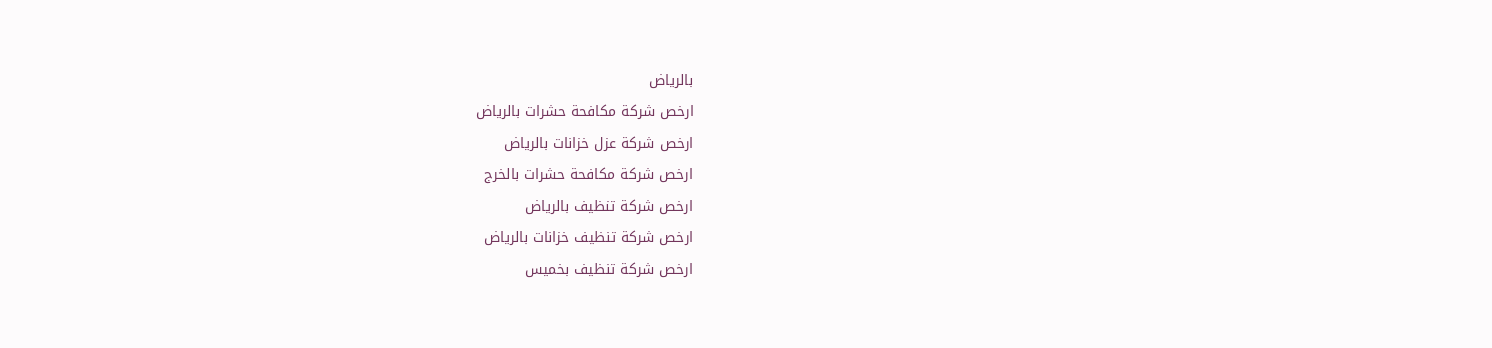بالرياض
ارخص شركة مكافحة حشرات بالرياض
ارخص شركة عزل خزانات بالرياض
ارخص شركة مكافحة حشرات بالخرج
ارخص شركة تنظيف بالرياض
ارخص شركة تنظيف خزانات بالرياض
ارخص شركة تنظيف بخميس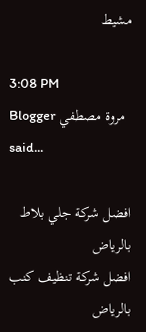مشيط

3:08 PM
Blogger مروة مصطفي said...

افضل شركة جلي بلاط بالرياض
افضل شركة تنظيف كنب بالرياض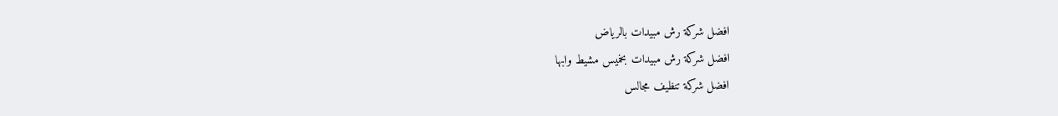افضل شركة رش مبيدات بالرياض
افضل شركة رش مبيدات بخميس مشيط وابها
افضل شركة تنظيف مجالس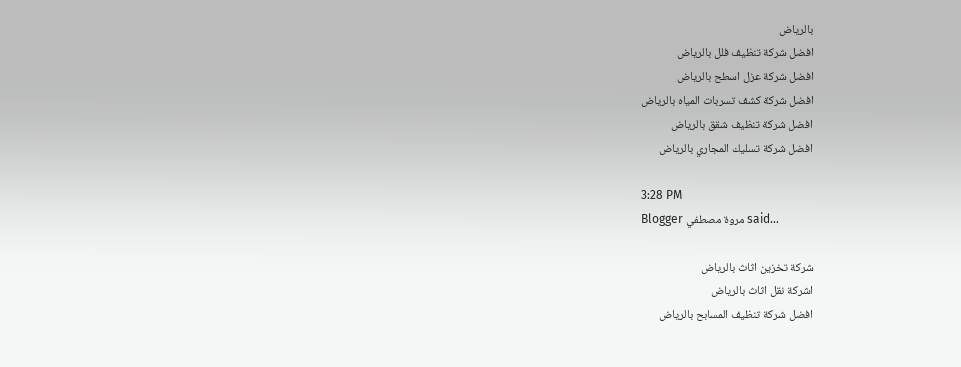بالرياض
افضل شركة تنظيف فلل بالرياض
افضل شركة عزل اسطح بالرياض
افضل شركة كشف تسربات المياه بالرياض
افضل شركة تنظيف شقق بالرياض
افضل شركة تسليك المجاري بالرياض

3:28 PM
Blogger مروة مصطفي said...

شركة تخزين اثاث بالرياض
اشركة نقل اثاث بالرياض
افضل شركة تنظيف المسابح بالرياض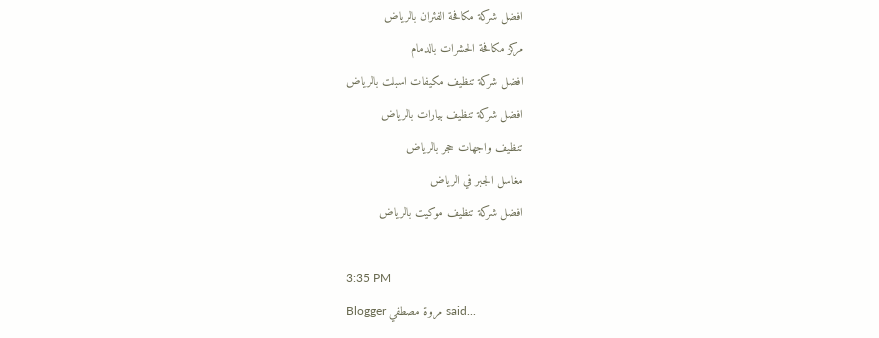افضل شركة مكافحة الفئران بالرياض
مركز مكافحة الحشرات بالدمام
افضل شركة تنظيف مكيفات اسبلت بالرياض
افضل شركة تنظيف بيارات بالرياض
تنظيف واجهات حجر بالرياض
مغاسل الجبر في الرياض
افضل شركة تنظيف موكيت بالرياض

3:35 PM
Blogger مروة مصطفي said...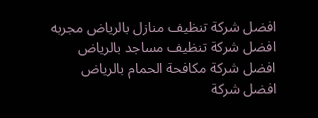افضل شركة تنظيف منازل بالرياض مجربه
افضل شركة تنظيف مساجد بالرياض
افضل شركة مكافحة الحمام بالرياض
افضل شركة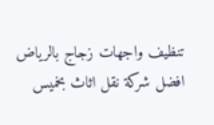تنظيف واجهات زجاج بالرياض
افضل شركة نقل اثاث بخميس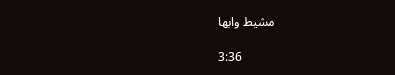مشيط وابها

3:36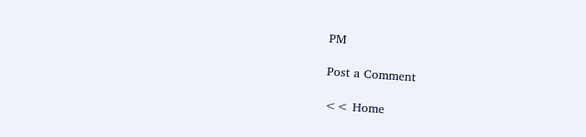PM

Post a Comment

<< Home